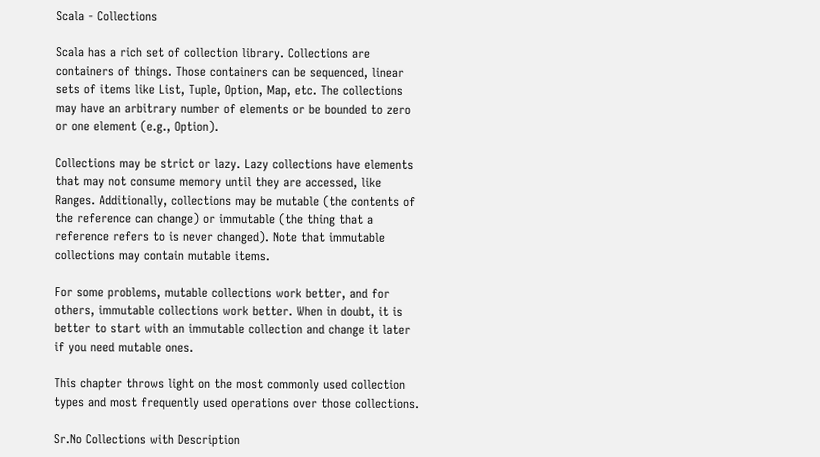Scala - Collections

Scala has a rich set of collection library. Collections are containers of things. Those containers can be sequenced, linear sets of items like List, Tuple, Option, Map, etc. The collections may have an arbitrary number of elements or be bounded to zero or one element (e.g., Option).

Collections may be strict or lazy. Lazy collections have elements that may not consume memory until they are accessed, like Ranges. Additionally, collections may be mutable (the contents of the reference can change) or immutable (the thing that a reference refers to is never changed). Note that immutable collections may contain mutable items.

For some problems, mutable collections work better, and for others, immutable collections work better. When in doubt, it is better to start with an immutable collection and change it later if you need mutable ones.

This chapter throws light on the most commonly used collection types and most frequently used operations over those collections.

Sr.No Collections with Description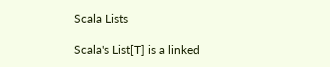Scala Lists

Scala's List[T] is a linked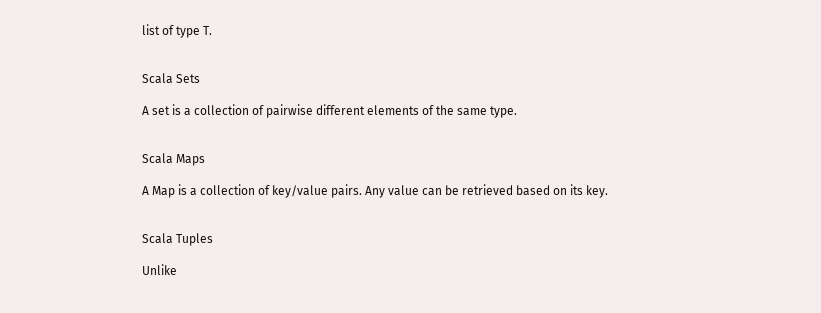list of type T.


Scala Sets

A set is a collection of pairwise different elements of the same type.


Scala Maps

A Map is a collection of key/value pairs. Any value can be retrieved based on its key.


Scala Tuples

Unlike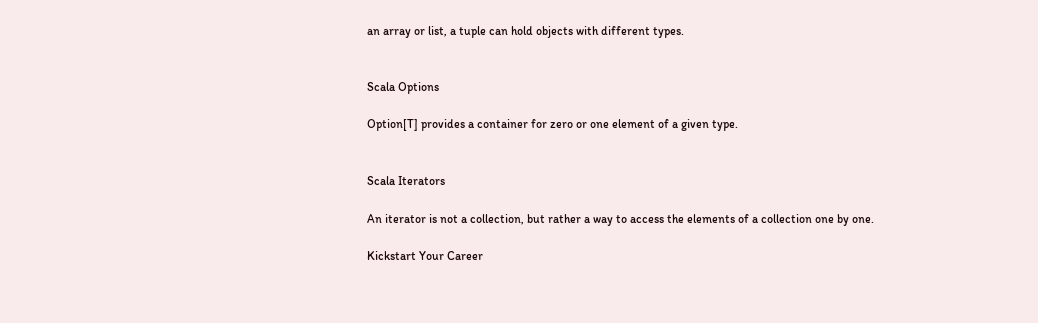an array or list, a tuple can hold objects with different types.


Scala Options

Option[T] provides a container for zero or one element of a given type.


Scala Iterators

An iterator is not a collection, but rather a way to access the elements of a collection one by one.

Kickstart Your Career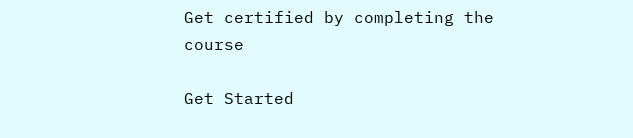Get certified by completing the course

Get Started